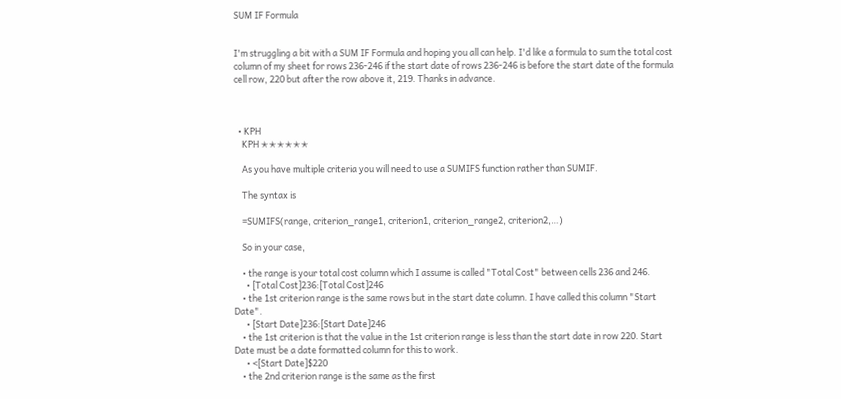SUM IF Formula


I'm struggling a bit with a SUM IF Formula and hoping you all can help. I'd like a formula to sum the total cost column of my sheet for rows 236-246 if the start date of rows 236-246 is before the start date of the formula cell row, 220 but after the row above it, 219. Thanks in advance.



  • KPH
    KPH ✭✭✭✭✭✭

    As you have multiple criteria you will need to use a SUMIFS function rather than SUMIF.

    The syntax is

    =SUMIFS(range, criterion_range1, criterion1, criterion_range2, criterion2,…)

    So in your case,

    • the range is your total cost column which I assume is called "Total Cost" between cells 236 and 246.
      • [Total Cost]236:[Total Cost]246
    • the 1st criterion range is the same rows but in the start date column. I have called this column "Start Date".
      • [Start Date]236:[Start Date]246
    • the 1st criterion is that the value in the 1st criterion range is less than the start date in row 220. Start Date must be a date formatted column for this to work.
      • <[Start Date]$220
    • the 2nd criterion range is the same as the first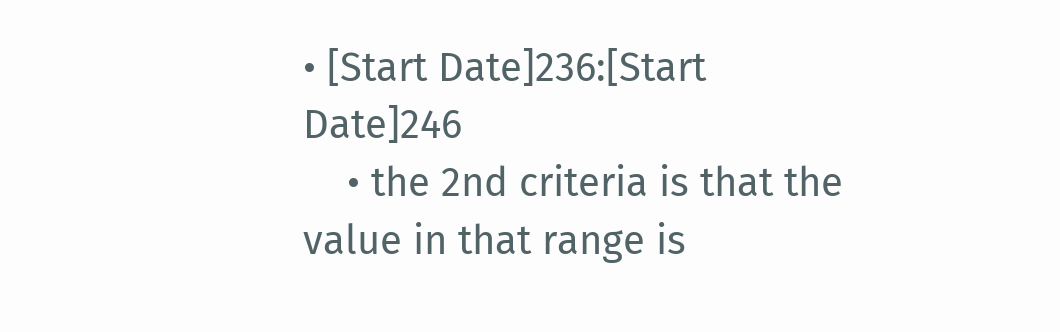• [Start Date]236:[Start Date]246
    • the 2nd criteria is that the value in that range is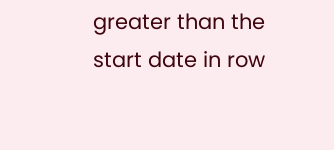greater than the start date in row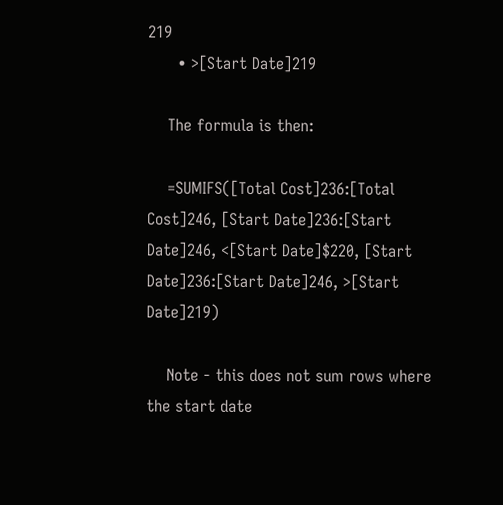219
      • >[Start Date]219

    The formula is then:

    =SUMIFS([Total Cost]236:[Total Cost]246, [Start Date]236:[Start Date]246, <[Start Date]$220, [Start Date]236:[Start Date]246, >[Start Date]219)

    Note - this does not sum rows where the start date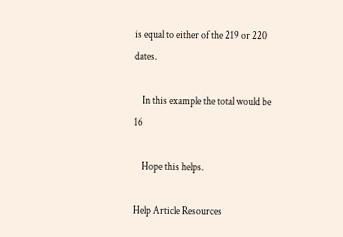is equal to either of the 219 or 220 dates.

    In this example the total would be 16

    Hope this helps.

Help Article Resources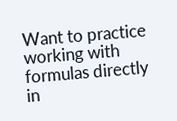Want to practice working with formulas directly in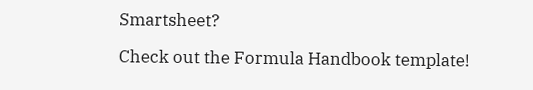Smartsheet?

Check out the Formula Handbook template!